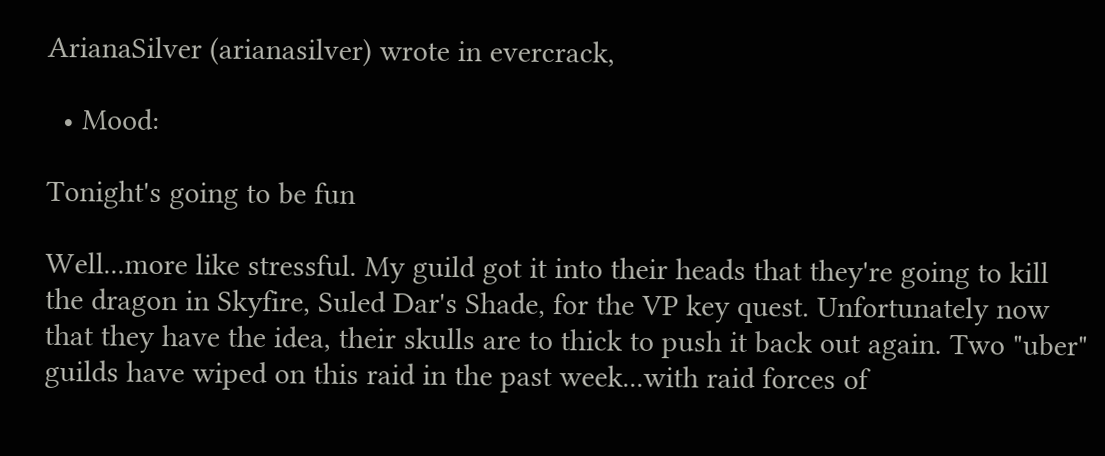ArianaSilver (arianasilver) wrote in evercrack,

  • Mood:

Tonight's going to be fun

Well...more like stressful. My guild got it into their heads that they're going to kill the dragon in Skyfire, Suled Dar's Shade, for the VP key quest. Unfortunately now that they have the idea, their skulls are to thick to push it back out again. Two "uber" guilds have wiped on this raid in the past week...with raid forces of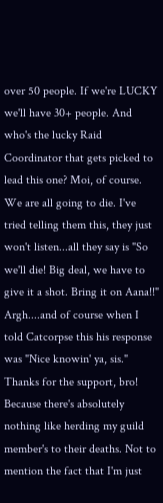over 50 people. If we're LUCKY we'll have 30+ people. And who's the lucky Raid Coordinator that gets picked to lead this one? Moi, of course. We are all going to die. I've tried telling them this, they just won't listen...all they say is "So we'll die! Big deal, we have to give it a shot. Bring it on Aana!!" Argh....and of course when I told Catcorpse this his response was "Nice knowin' ya, sis." Thanks for the support, bro! Because there's absolutely nothing like herding my guild member's to their deaths. Not to mention the fact that I'm just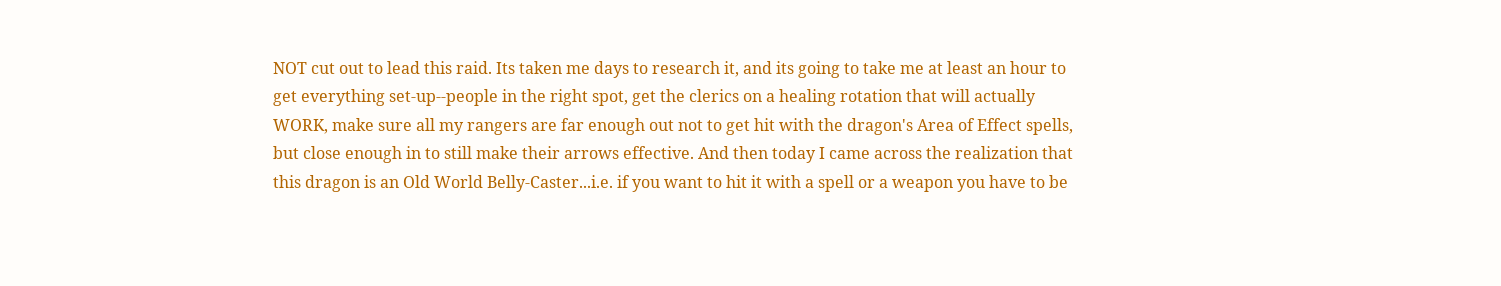NOT cut out to lead this raid. Its taken me days to research it, and its going to take me at least an hour to get everything set-up--people in the right spot, get the clerics on a healing rotation that will actually WORK, make sure all my rangers are far enough out not to get hit with the dragon's Area of Effect spells, but close enough in to still make their arrows effective. And then today I came across the realization that this dragon is an Old World Belly-Caster...i.e. if you want to hit it with a spell or a weapon you have to be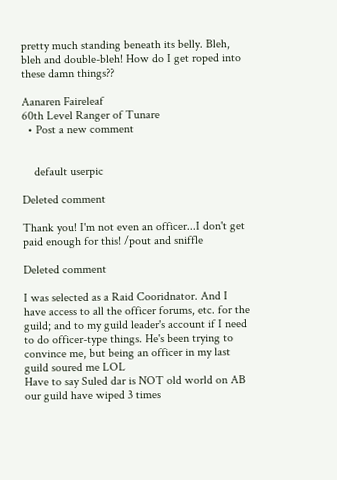pretty much standing beneath its belly. Bleh, bleh and double-bleh! How do I get roped into these damn things??

Aanaren Faireleaf
60th Level Ranger of Tunare
  • Post a new comment


    default userpic

Deleted comment

Thank you! I'm not even an officer...I don't get paid enough for this! /pout and sniffle

Deleted comment

I was selected as a Raid Cooridnator. And I have access to all the officer forums, etc. for the guild; and to my guild leader's account if I need to do officer-type things. He's been trying to convince me, but being an officer in my last guild soured me LOL
Have to say Suled dar is NOT old world on AB our guild have wiped 3 times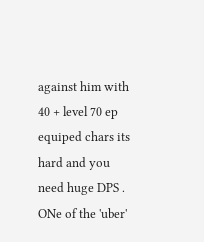against him with 40 + level 70 ep equiped chars its hard and you need huge DPS . ONe of the 'uber'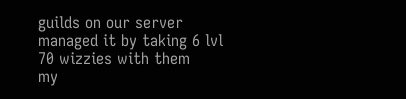guilds on our server managed it by taking 6 lvl 70 wizzies with them
my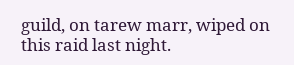guild, on tarew marr, wiped on this raid last night.